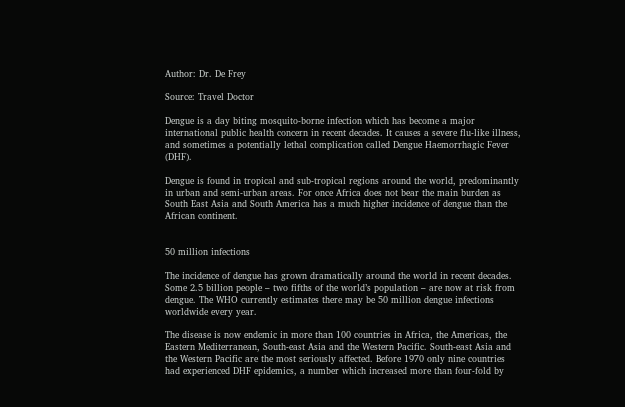Author: Dr. De Frey

Source: Travel Doctor

Dengue is a day biting mosquito-borne infection which has become a major international public health concern in recent decades. It causes a severe flu-like illness, and sometimes a potentially lethal complication called Dengue Haemorrhagic Fever (DHF).

Dengue is found in tropical and sub-tropical regions around the world, predominantly in urban and semi-urban areas. For once Africa does not bear the main burden as South East Asia and South America has a much higher incidence of dengue than the African continent.


50 million infections

The incidence of dengue has grown dramatically around the world in recent decades. Some 2.5 billion people – two fifths of the world’s population – are now at risk from dengue. The WHO currently estimates there may be 50 million dengue infections worldwide every year.

The disease is now endemic in more than 100 countries in Africa, the Americas, the Eastern Mediterranean, South-east Asia and the Western Pacific. South-east Asia and the Western Pacific are the most seriously affected. Before 1970 only nine countries had experienced DHF epidemics, a number which increased more than four-fold by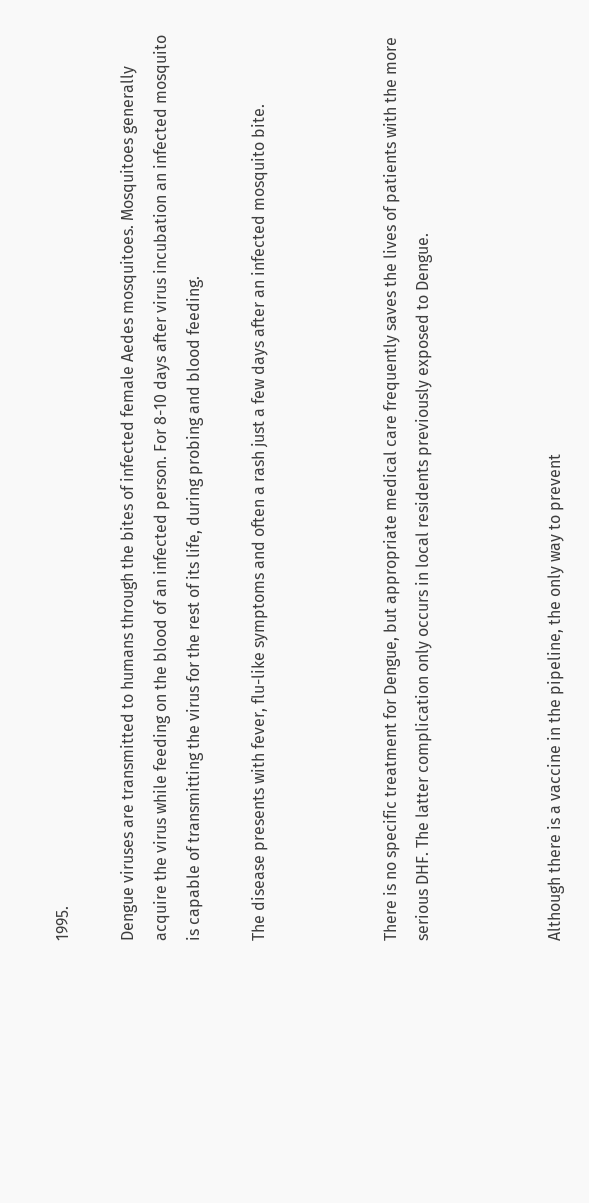1995.

Dengue viruses are transmitted to humans through the bites of infected female Aedes mosquitoes. Mosquitoes generally acquire the virus while feeding on the blood of an infected person. For 8-10 days after virus incubation an infected mosquito is capable of transmitting the virus for the rest of its life, during probing and blood feeding.

The disease presents with fever, flu-like symptoms and often a rash just a few days after an infected mosquito bite.



There is no specific treatment for Dengue, but appropriate medical care frequently saves the lives of patients with the more serious DHF. The latter complication only occurs in local residents previously exposed to Dengue.



Although there is a vaccine in the pipeline, the only way to prevent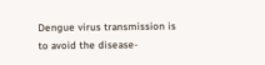Dengue virus transmission is to avoid the disease-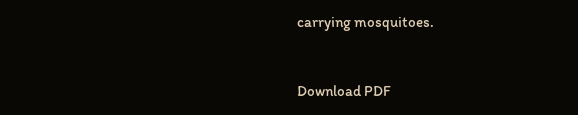carrying mosquitoes.


Download PDF